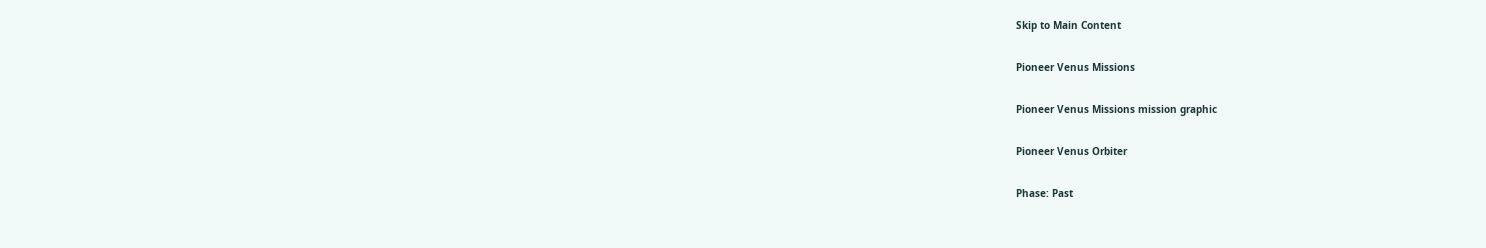Skip to Main Content

Pioneer Venus Missions

Pioneer Venus Missions mission graphic

Pioneer Venus Orbiter

Phase: Past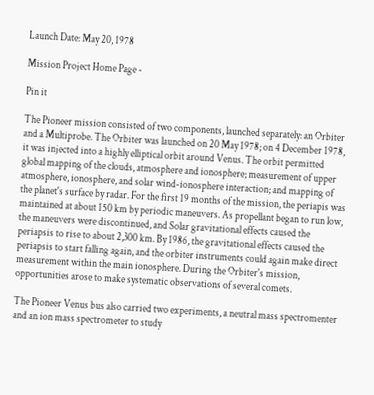Launch Date: May 20, 1978

Mission Project Home Page -

Pin it

The Pioneer mission consisted of two components, launched separately: an Orbiter and a Multiprobe. The Orbiter was launched on 20 May 1978; on 4 December 1978, it was injected into a highly elliptical orbit around Venus. The orbit permitted global mapping of the clouds, atmosphere and ionosphere; measurement of upper atmosphere, ionosphere, and solar wind-ionosphere interaction; and mapping of the planet's surface by radar. For the first 19 months of the mission, the periapis was maintained at about 150 km by periodic maneuvers. As propellant began to run low, the maneuvers were discontinued, and Solar gravitational effects caused the periapsis to rise to about 2,300 km. By 1986, the gravitational effects caused the periapsis to start falling again, and the orbiter instruments could again make direct measurement within the main ionosphere. During the Orbiter's mission, opportunities arose to make systematic observations of several comets.

The Pioneer Venus bus also carried two experiments, a neutral mass spectromenter and an ion mass spectrometer to study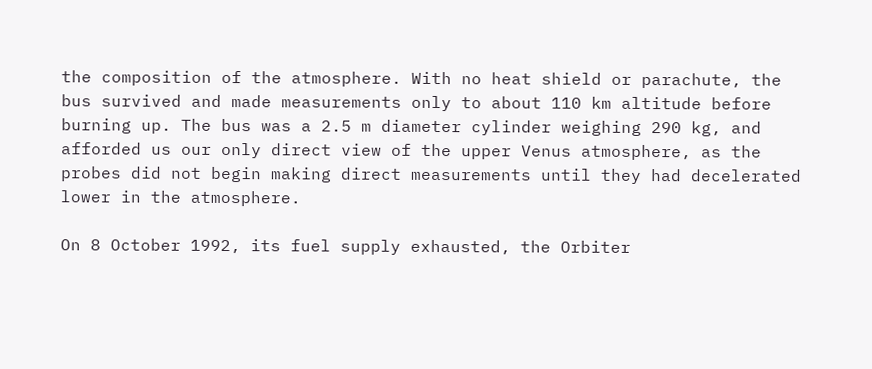the composition of the atmosphere. With no heat shield or parachute, the bus survived and made measurements only to about 110 km altitude before burning up. The bus was a 2.5 m diameter cylinder weighing 290 kg, and afforded us our only direct view of the upper Venus atmosphere, as the probes did not begin making direct measurements until they had decelerated lower in the atmosphere.

On 8 October 1992, its fuel supply exhausted, the Orbiter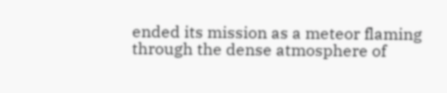ended its mission as a meteor flaming through the dense atmosphere of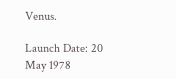Venus.

Launch Date: 20 May 1978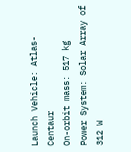Launch Vehicle: Atlas-Centaur
On-orbit mass: 517 kg
Power System: Solar Array of 312 W